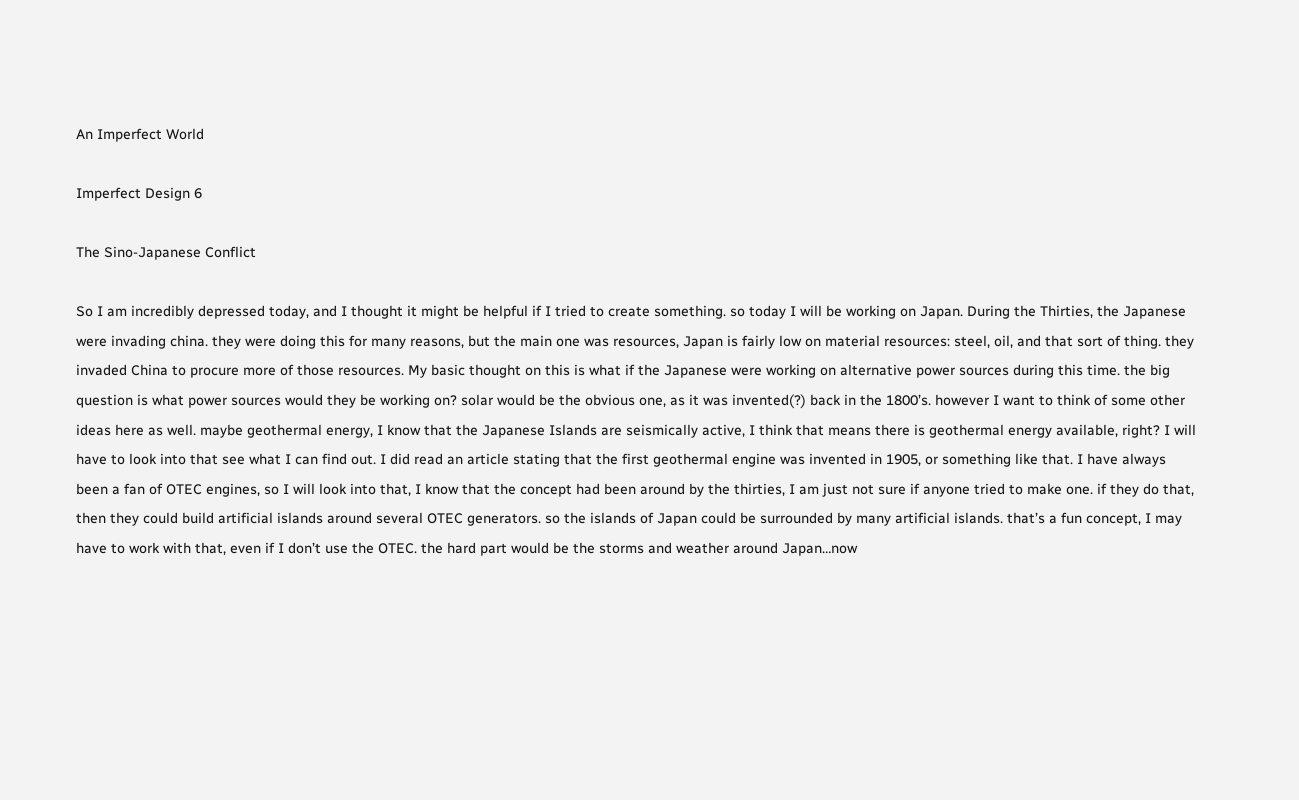An Imperfect World

Imperfect Design 6

The Sino-Japanese Conflict

So I am incredibly depressed today, and I thought it might be helpful if I tried to create something. so today I will be working on Japan. During the Thirties, the Japanese were invading china. they were doing this for many reasons, but the main one was resources, Japan is fairly low on material resources: steel, oil, and that sort of thing. they invaded China to procure more of those resources. My basic thought on this is what if the Japanese were working on alternative power sources during this time. the big question is what power sources would they be working on? solar would be the obvious one, as it was invented(?) back in the 1800’s. however I want to think of some other ideas here as well. maybe geothermal energy, I know that the Japanese Islands are seismically active, I think that means there is geothermal energy available, right? I will have to look into that see what I can find out. I did read an article stating that the first geothermal engine was invented in 1905, or something like that. I have always been a fan of OTEC engines, so I will look into that, I know that the concept had been around by the thirties, I am just not sure if anyone tried to make one. if they do that, then they could build artificial islands around several OTEC generators. so the islands of Japan could be surrounded by many artificial islands. that’s a fun concept, I may have to work with that, even if I don’t use the OTEC. the hard part would be the storms and weather around Japan…now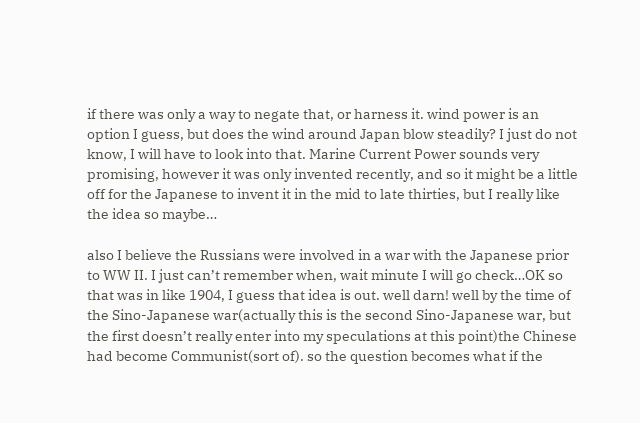if there was only a way to negate that, or harness it. wind power is an option I guess, but does the wind around Japan blow steadily? I just do not know, I will have to look into that. Marine Current Power sounds very promising, however it was only invented recently, and so it might be a little off for the Japanese to invent it in the mid to late thirties, but I really like the idea so maybe…

also I believe the Russians were involved in a war with the Japanese prior to WW II. I just can’t remember when, wait minute I will go check…OK so that was in like 1904, I guess that idea is out. well darn! well by the time of the Sino-Japanese war(actually this is the second Sino-Japanese war, but the first doesn’t really enter into my speculations at this point)the Chinese had become Communist(sort of). so the question becomes what if the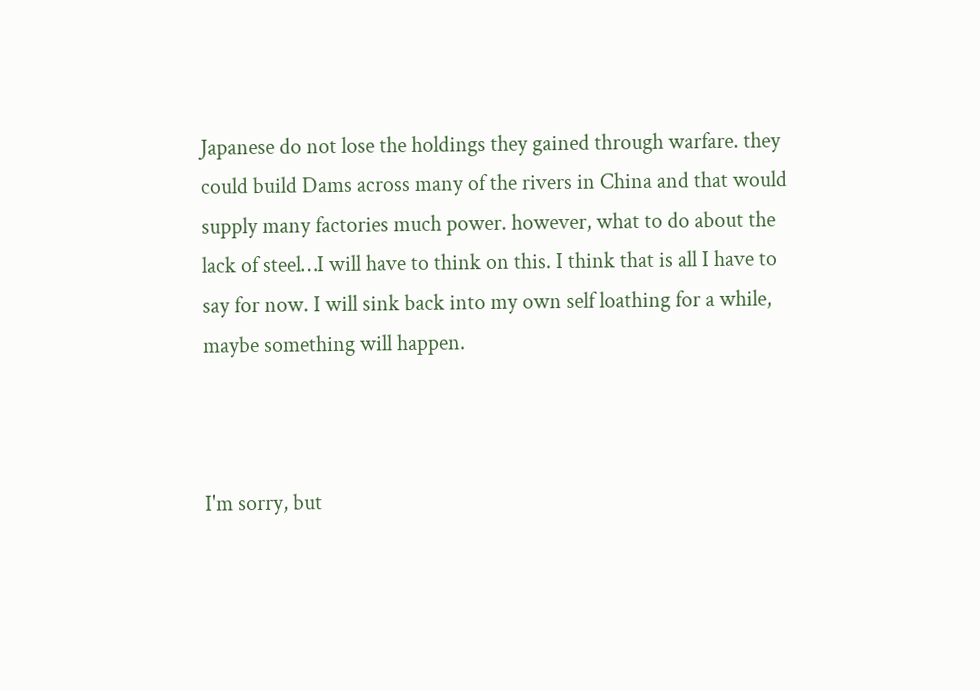Japanese do not lose the holdings they gained through warfare. they could build Dams across many of the rivers in China and that would supply many factories much power. however, what to do about the lack of steel…I will have to think on this. I think that is all I have to say for now. I will sink back into my own self loathing for a while, maybe something will happen.



I'm sorry, but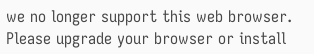we no longer support this web browser. Please upgrade your browser or install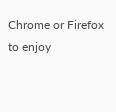Chrome or Firefox to enjoy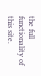the full functionality of this site.